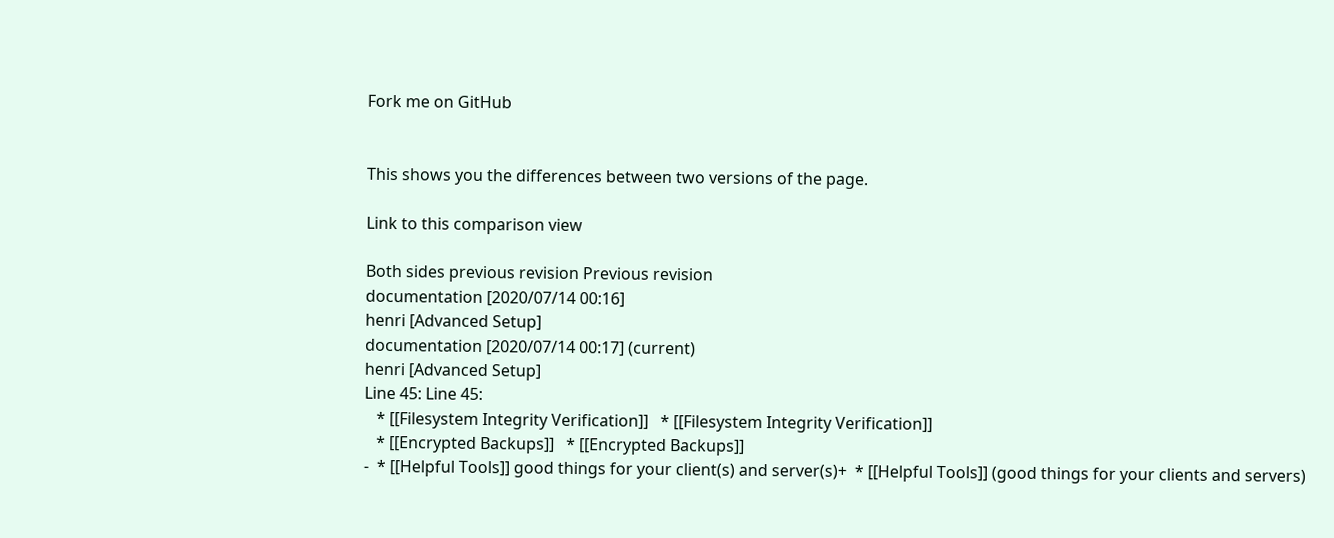Fork me on GitHub


This shows you the differences between two versions of the page.

Link to this comparison view

Both sides previous revision Previous revision
documentation [2020/07/14 00:16]
henri [Advanced Setup]
documentation [2020/07/14 00:17] (current)
henri [Advanced Setup]
Line 45: Line 45:
   * [[Filesystem Integrity Verification]]   * [[Filesystem Integrity Verification]]
   * [[Encrypted Backups]]   * [[Encrypted Backups]]
-  * [[Helpful Tools]] good things for your client(s) and server(s)+  * [[Helpful Tools]] (good things for your clients and servers)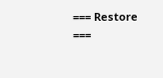=== Restore ===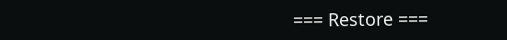=== Restore ===